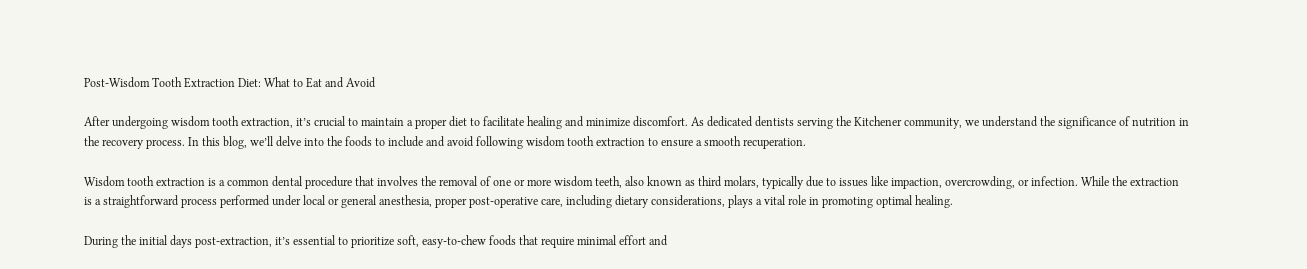Post-Wisdom Tooth Extraction Diet: What to Eat and Avoid

After undergoing wisdom tooth extraction, it’s crucial to maintain a proper diet to facilitate healing and minimize discomfort. As dedicated dentists serving the Kitchener community, we understand the significance of nutrition in the recovery process. In this blog, we’ll delve into the foods to include and avoid following wisdom tooth extraction to ensure a smooth recuperation.

Wisdom tooth extraction is a common dental procedure that involves the removal of one or more wisdom teeth, also known as third molars, typically due to issues like impaction, overcrowding, or infection. While the extraction is a straightforward process performed under local or general anesthesia, proper post-operative care, including dietary considerations, plays a vital role in promoting optimal healing.

During the initial days post-extraction, it’s essential to prioritize soft, easy-to-chew foods that require minimal effort and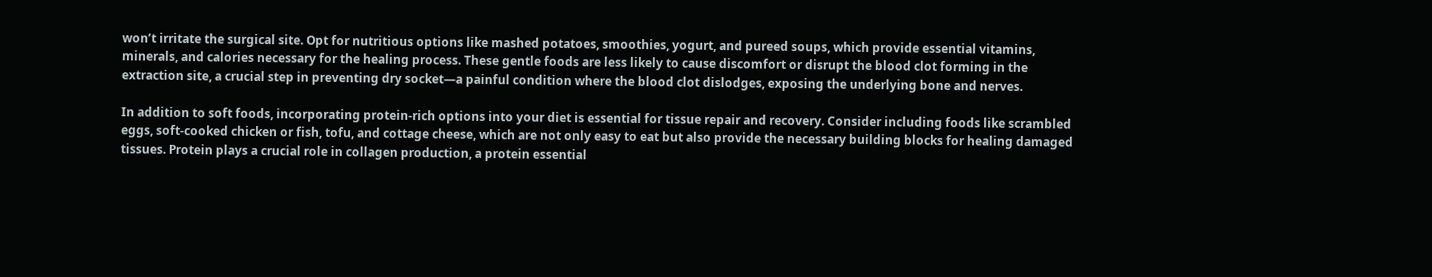won’t irritate the surgical site. Opt for nutritious options like mashed potatoes, smoothies, yogurt, and pureed soups, which provide essential vitamins, minerals, and calories necessary for the healing process. These gentle foods are less likely to cause discomfort or disrupt the blood clot forming in the extraction site, a crucial step in preventing dry socket—a painful condition where the blood clot dislodges, exposing the underlying bone and nerves.

In addition to soft foods, incorporating protein-rich options into your diet is essential for tissue repair and recovery. Consider including foods like scrambled eggs, soft-cooked chicken or fish, tofu, and cottage cheese, which are not only easy to eat but also provide the necessary building blocks for healing damaged tissues. Protein plays a crucial role in collagen production, a protein essential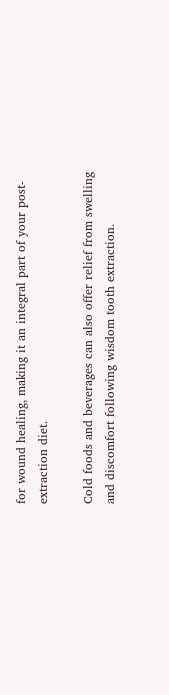for wound healing, making it an integral part of your post-extraction diet.

Cold foods and beverages can also offer relief from swelling and discomfort following wisdom tooth extraction.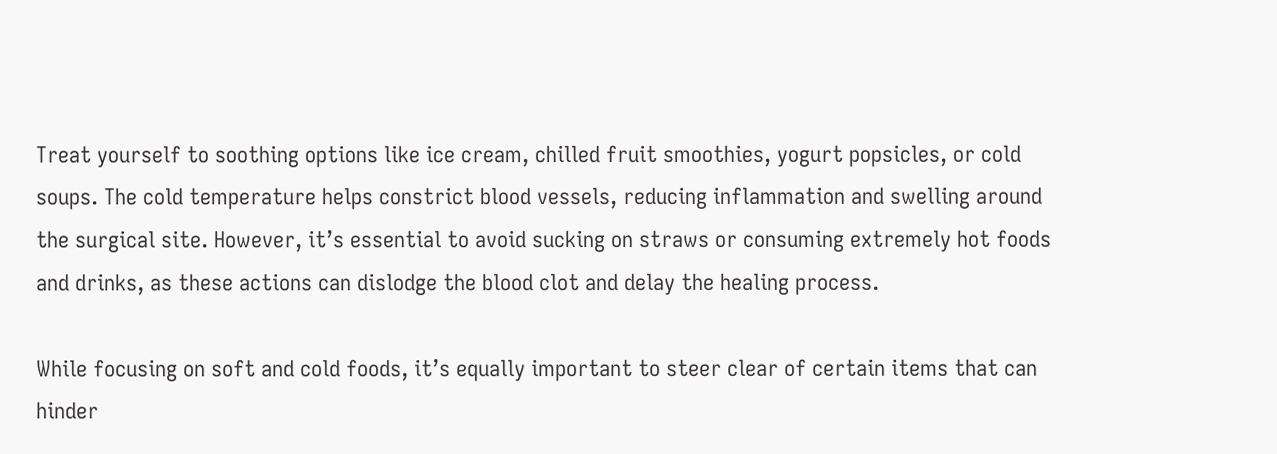Treat yourself to soothing options like ice cream, chilled fruit smoothies, yogurt popsicles, or cold soups. The cold temperature helps constrict blood vessels, reducing inflammation and swelling around the surgical site. However, it’s essential to avoid sucking on straws or consuming extremely hot foods and drinks, as these actions can dislodge the blood clot and delay the healing process.

While focusing on soft and cold foods, it’s equally important to steer clear of certain items that can hinder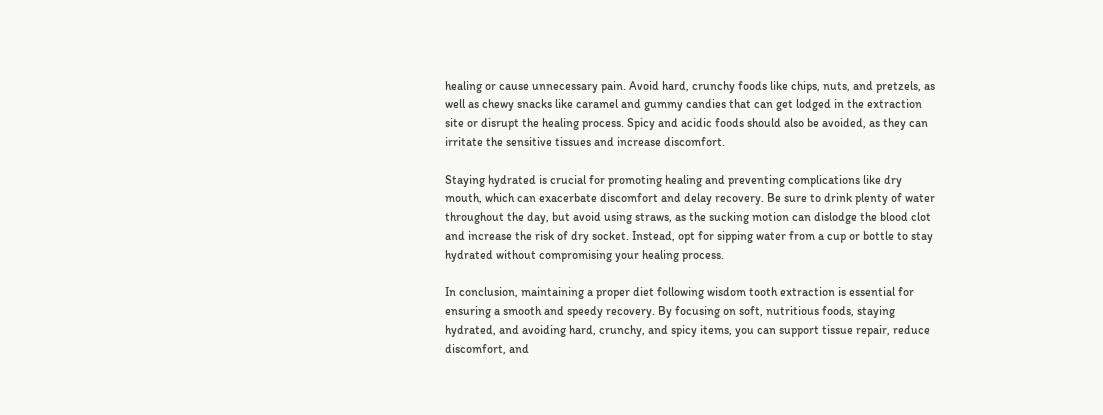healing or cause unnecessary pain. Avoid hard, crunchy foods like chips, nuts, and pretzels, as well as chewy snacks like caramel and gummy candies that can get lodged in the extraction site or disrupt the healing process. Spicy and acidic foods should also be avoided, as they can irritate the sensitive tissues and increase discomfort.

Staying hydrated is crucial for promoting healing and preventing complications like dry mouth, which can exacerbate discomfort and delay recovery. Be sure to drink plenty of water throughout the day, but avoid using straws, as the sucking motion can dislodge the blood clot and increase the risk of dry socket. Instead, opt for sipping water from a cup or bottle to stay hydrated without compromising your healing process.

In conclusion, maintaining a proper diet following wisdom tooth extraction is essential for ensuring a smooth and speedy recovery. By focusing on soft, nutritious foods, staying hydrated, and avoiding hard, crunchy, and spicy items, you can support tissue repair, reduce discomfort, and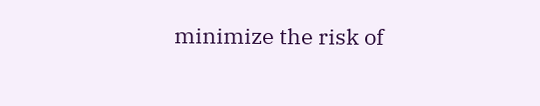minimize the risk of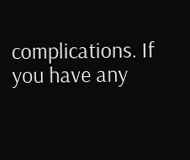complications. If you have any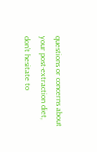questions or concerns about your post-extraction diet, don’t hesitate to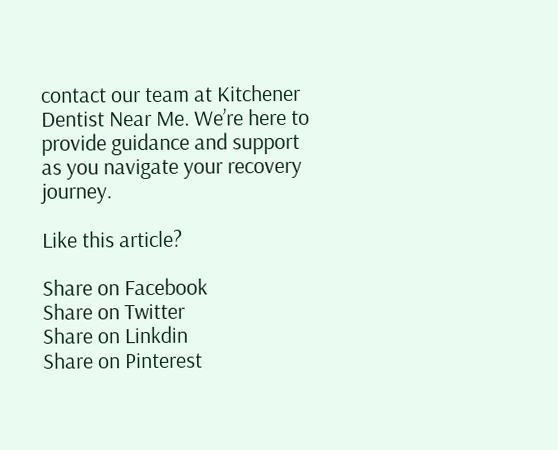contact our team at Kitchener Dentist Near Me. We’re here to provide guidance and support as you navigate your recovery journey.

Like this article?

Share on Facebook
Share on Twitter
Share on Linkdin
Share on Pinterest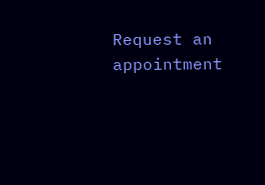Request an appointment